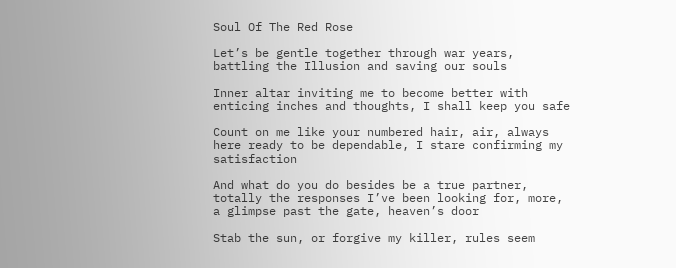Soul Of The Red Rose

Let’s be gentle together through war years, battling the Illusion and saving our souls

Inner altar inviting me to become better with enticing inches and thoughts, I shall keep you safe

Count on me like your numbered hair, air, always here ready to be dependable, I stare confirming my satisfaction

And what do you do besides be a true partner, totally the responses I’ve been looking for, more, a glimpse past the gate, heaven’s door

Stab the sun, or forgive my killer, rules seem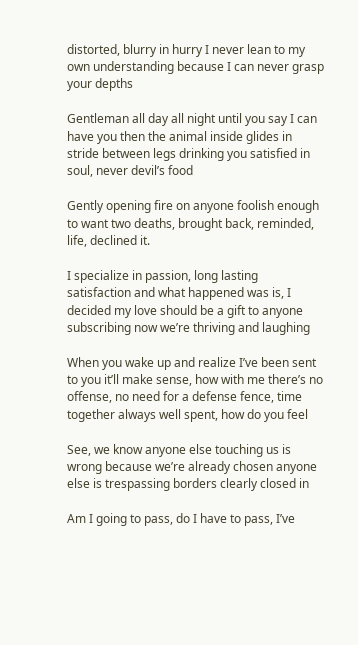distorted, blurry in hurry I never lean to my own understanding because I can never grasp your depths

Gentleman all day all night until you say I can have you then the animal inside glides in stride between legs drinking you satisfied in soul, never devil’s food

Gently opening fire on anyone foolish enough to want two deaths, brought back, reminded, life, declined it.

I specialize in passion, long lasting satisfaction and what happened was is, I decided my love should be a gift to anyone subscribing now we’re thriving and laughing

When you wake up and realize I’ve been sent to you it’ll make sense, how with me there’s no offense, no need for a defense fence, time together always well spent, how do you feel

See, we know anyone else touching us is wrong because we’re already chosen anyone else is trespassing borders clearly closed in

Am I going to pass, do I have to pass, I’ve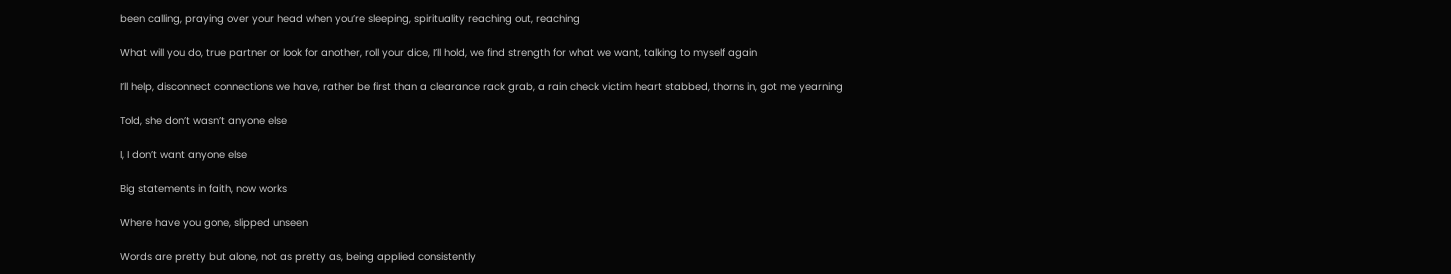been calling, praying over your head when you’re sleeping, spirituality reaching out, reaching

What will you do, true partner or look for another, roll your dice, I’ll hold, we find strength for what we want, talking to myself again

I’ll help, disconnect connections we have, rather be first than a clearance rack grab, a rain check victim heart stabbed, thorns in, got me yearning

Told, she don’t wasn’t anyone else

I, I don’t want anyone else

Big statements in faith, now works

Where have you gone, slipped unseen

Words are pretty but alone, not as pretty as, being applied consistently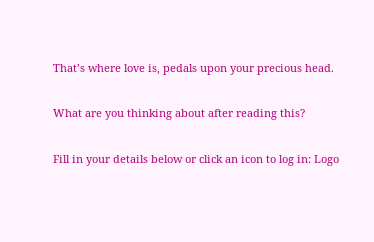That’s where love is, pedals upon your precious head.

What are you thinking about after reading this?

Fill in your details below or click an icon to log in: Logo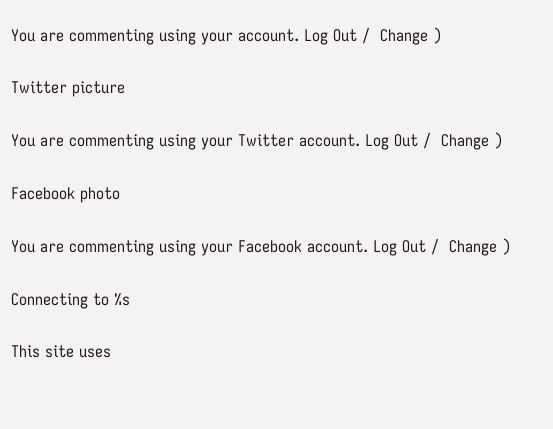You are commenting using your account. Log Out /  Change )

Twitter picture

You are commenting using your Twitter account. Log Out /  Change )

Facebook photo

You are commenting using your Facebook account. Log Out /  Change )

Connecting to %s

This site uses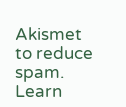Akismet to reduce spam. Learn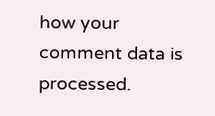how your comment data is processed.